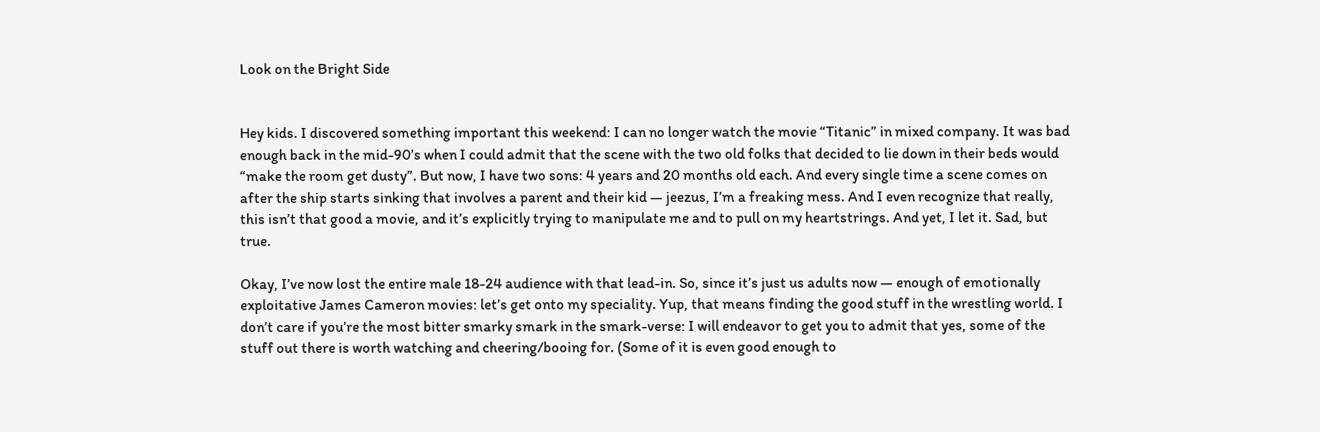Look on the Bright Side


Hey kids. I discovered something important this weekend: I can no longer watch the movie “Titanic” in mixed company. It was bad enough back in the mid-90’s when I could admit that the scene with the two old folks that decided to lie down in their beds would “make the room get dusty”. But now, I have two sons: 4 years and 20 months old each. And every single time a scene comes on after the ship starts sinking that involves a parent and their kid — jeezus, I’m a freaking mess. And I even recognize that really, this isn’t that good a movie, and it’s explicitly trying to manipulate me and to pull on my heartstrings. And yet, I let it. Sad, but true.

Okay, I’ve now lost the entire male 18-24 audience with that lead-in. So, since it’s just us adults now — enough of emotionally exploitative James Cameron movies: let’s get onto my speciality. Yup, that means finding the good stuff in the wrestling world. I don’t care if you’re the most bitter smarky smark in the smark-verse: I will endeavor to get you to admit that yes, some of the stuff out there is worth watching and cheering/booing for. (Some of it is even good enough to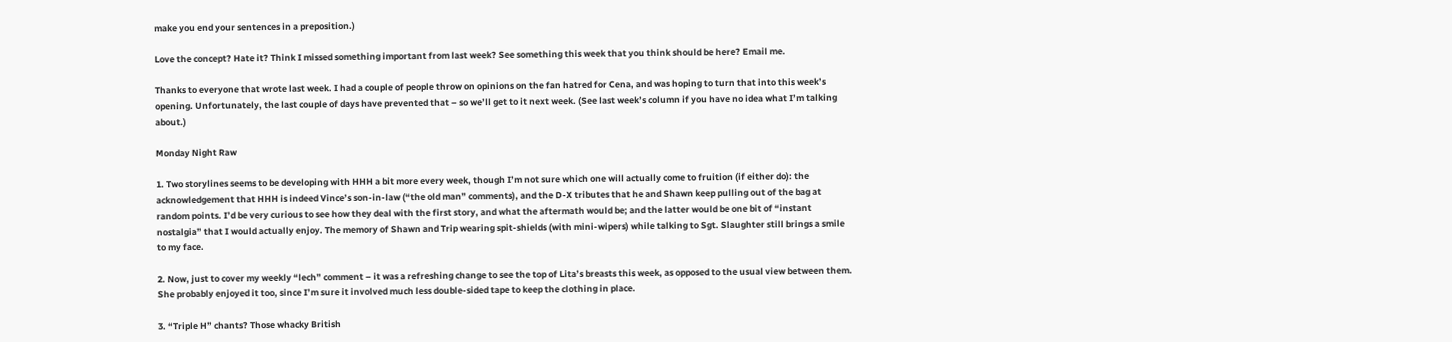make you end your sentences in a preposition.)

Love the concept? Hate it? Think I missed something important from last week? See something this week that you think should be here? Email me.

Thanks to everyone that wrote last week. I had a couple of people throw on opinions on the fan hatred for Cena, and was hoping to turn that into this week’s opening. Unfortunately, the last couple of days have prevented that – so we’ll get to it next week. (See last week’s column if you have no idea what I’m talking about.)

Monday Night Raw

1. Two storylines seems to be developing with HHH a bit more every week, though I’m not sure which one will actually come to fruition (if either do): the acknowledgement that HHH is indeed Vince’s son-in-law (“the old man” comments), and the D-X tributes that he and Shawn keep pulling out of the bag at random points. I’d be very curious to see how they deal with the first story, and what the aftermath would be; and the latter would be one bit of “instant nostalgia” that I would actually enjoy. The memory of Shawn and Trip wearing spit-shields (with mini-wipers) while talking to Sgt. Slaughter still brings a smile to my face.

2. Now, just to cover my weekly “lech” comment – it was a refreshing change to see the top of Lita’s breasts this week, as opposed to the usual view between them. She probably enjoyed it too, since I’m sure it involved much less double-sided tape to keep the clothing in place.

3. “Triple H” chants? Those whacky British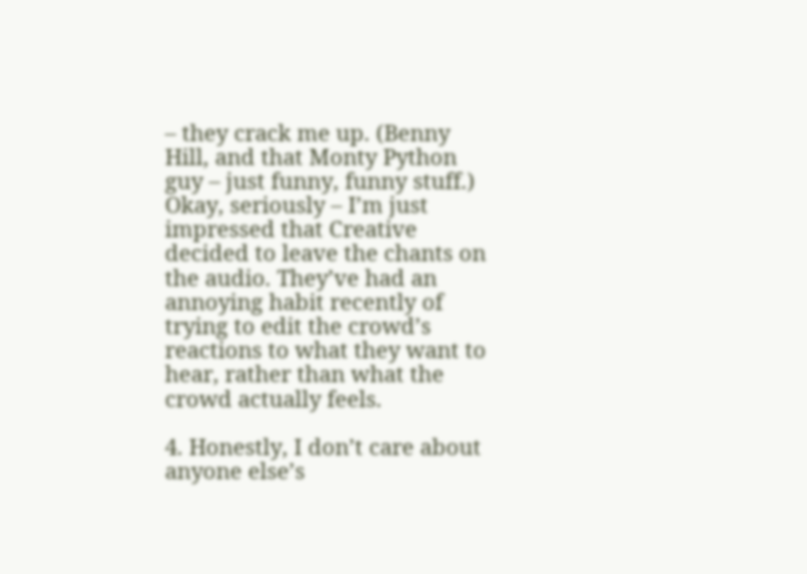– they crack me up. (Benny Hill, and that Monty Python guy – just funny, funny stuff.) Okay, seriously – I’m just impressed that Creative decided to leave the chants on the audio. They’ve had an annoying habit recently of trying to edit the crowd’s reactions to what they want to hear, rather than what the crowd actually feels.

4. Honestly, I don’t care about anyone else’s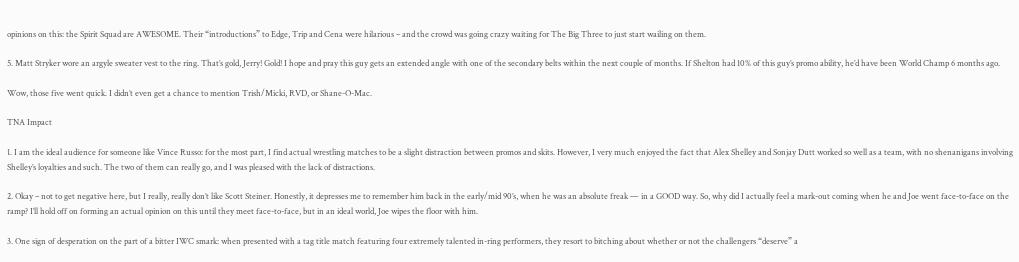opinions on this: the Spirit Squad are AWESOME. Their “introductions” to Edge, Trip and Cena were hilarious – and the crowd was going crazy waiting for The Big Three to just start wailing on them.

5. Matt Stryker wore an argyle sweater vest to the ring. That’s gold, Jerry! Gold! I hope and pray this guy gets an extended angle with one of the secondary belts within the next couple of months. If Shelton had 10% of this guy’s promo ability, he’d have been World Champ 6 months ago.

Wow, those five went quick. I didn’t even get a chance to mention Trish/Micki, RVD, or Shane-O-Mac.

TNA Impact

1. I am the ideal audience for someone like Vince Russo: for the most part, I find actual wrestling matches to be a slight distraction between promos and skits. However, I very much enjoyed the fact that Alex Shelley and Sonjay Dutt worked so well as a team, with no shenanigans involving Shelley’s loyalties and such. The two of them can really go, and I was pleased with the lack of distractions.

2. Okay – not to get negative here, but I really, really don’t like Scott Steiner. Honestly, it depresses me to remember him back in the early/mid 90’s, when he was an absolute freak — in a GOOD way. So, why did I actually feel a mark-out coming when he and Joe went face-to-face on the ramp? I’ll hold off on forming an actual opinion on this until they meet face-to-face, but in an ideal world, Joe wipes the floor with him.

3. One sign of desperation on the part of a bitter IWC smark: when presented with a tag title match featuring four extremely talented in-ring performers, they resort to bitching about whether or not the challengers “deserve” a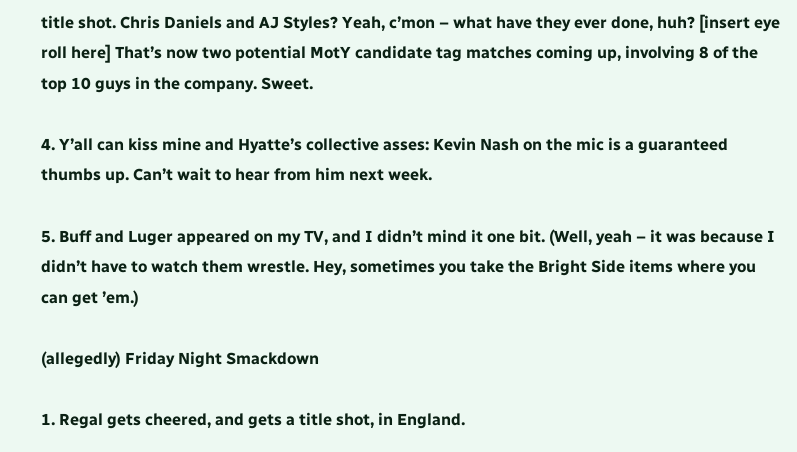title shot. Chris Daniels and AJ Styles? Yeah, c’mon – what have they ever done, huh? [insert eye roll here] That’s now two potential MotY candidate tag matches coming up, involving 8 of the top 10 guys in the company. Sweet.

4. Y’all can kiss mine and Hyatte’s collective asses: Kevin Nash on the mic is a guaranteed thumbs up. Can’t wait to hear from him next week.

5. Buff and Luger appeared on my TV, and I didn’t mind it one bit. (Well, yeah – it was because I didn’t have to watch them wrestle. Hey, sometimes you take the Bright Side items where you can get ’em.)

(allegedly) Friday Night Smackdown

1. Regal gets cheered, and gets a title shot, in England.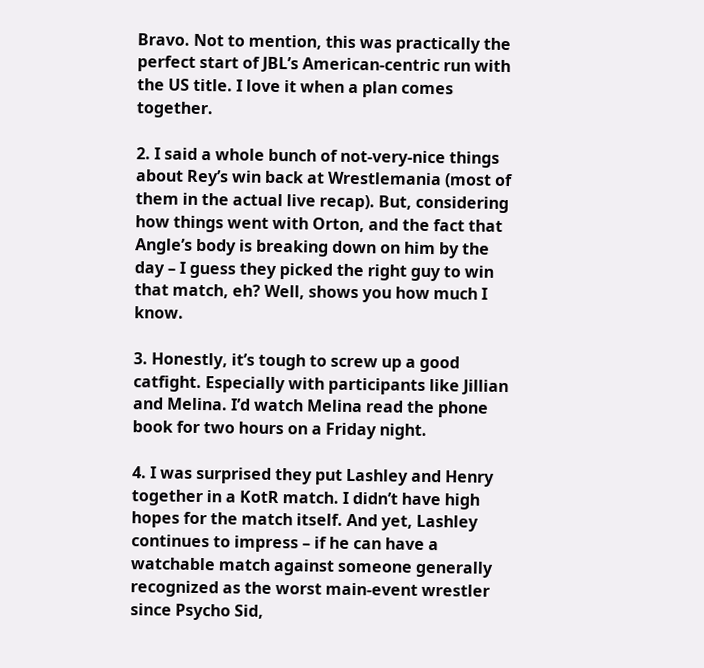Bravo. Not to mention, this was practically the perfect start of JBL’s American-centric run with the US title. I love it when a plan comes together.

2. I said a whole bunch of not-very-nice things about Rey’s win back at Wrestlemania (most of them in the actual live recap). But, considering how things went with Orton, and the fact that Angle’s body is breaking down on him by the day – I guess they picked the right guy to win that match, eh? Well, shows you how much I know.

3. Honestly, it’s tough to screw up a good catfight. Especially with participants like Jillian and Melina. I’d watch Melina read the phone book for two hours on a Friday night.

4. I was surprised they put Lashley and Henry together in a KotR match. I didn’t have high hopes for the match itself. And yet, Lashley continues to impress – if he can have a watchable match against someone generally recognized as the worst main-event wrestler since Psycho Sid,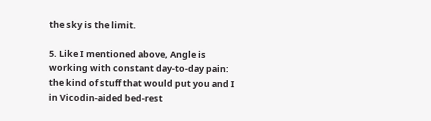the sky is the limit.

5. Like I mentioned above, Angle is working with constant day-to-day pain: the kind of stuff that would put you and I in Vicodin-aided bed-rest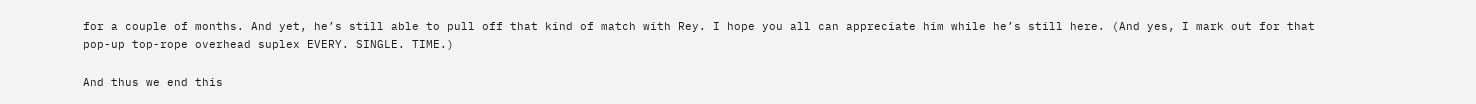for a couple of months. And yet, he’s still able to pull off that kind of match with Rey. I hope you all can appreciate him while he’s still here. (And yes, I mark out for that pop-up top-rope overhead suplex EVERY. SINGLE. TIME.)

And thus we end this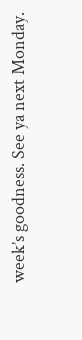week’s goodness. See ya next Monday.